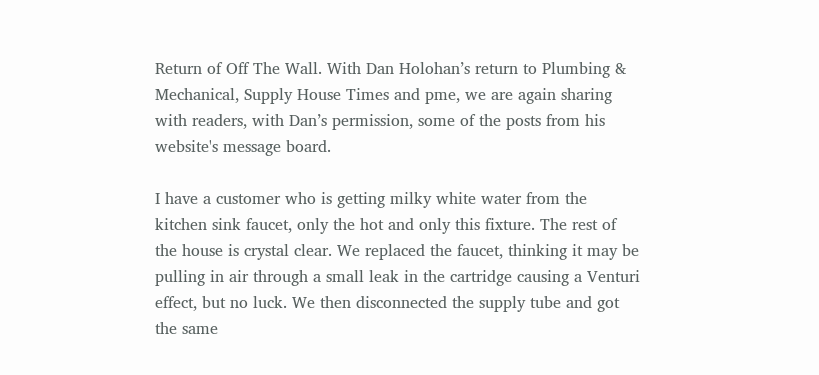Return of Off The Wall. With Dan Holohan’s return to Plumbing & Mechanical, Supply House Times and pme, we are again sharing with readers, with Dan’s permission, some of the posts from his website's message board.

I have a customer who is getting milky white water from the kitchen sink faucet, only the hot and only this fixture. The rest of the house is crystal clear. We replaced the faucet, thinking it may be pulling in air through a small leak in the cartridge causing a Venturi effect, but no luck. We then disconnected the supply tube and got the same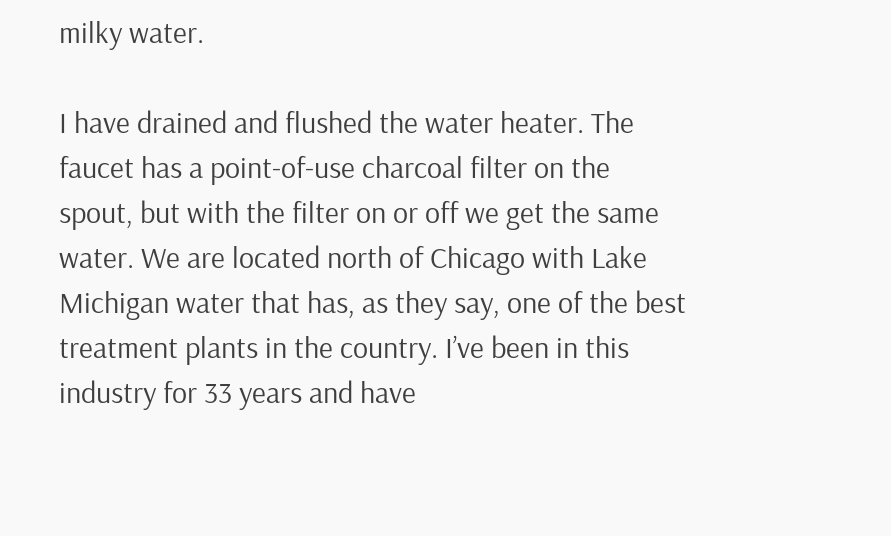milky water.

I have drained and flushed the water heater. The faucet has a point-of-use charcoal filter on the spout, but with the filter on or off we get the same water. We are located north of Chicago with Lake Michigan water that has, as they say, one of the best treatment plants in the country. I’ve been in this industry for 33 years and have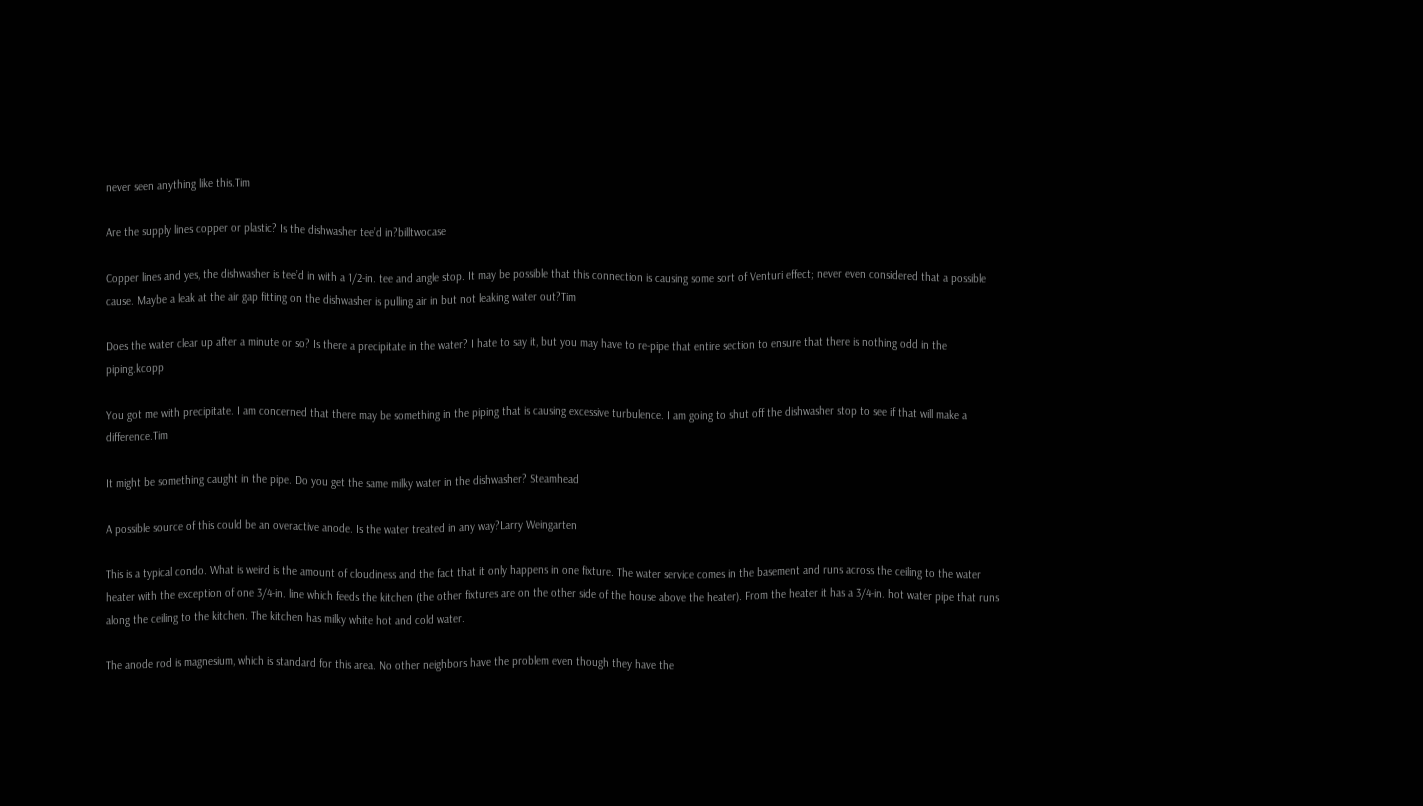never seen anything like this.Tim

Are the supply lines copper or plastic? Is the dishwasher tee’d in?billtwocase

Copper lines and yes, the dishwasher is tee’d in with a 1/2-in. tee and angle stop. It may be possible that this connection is causing some sort of Venturi effect; never even considered that a possible cause. Maybe a leak at the air gap fitting on the dishwasher is pulling air in but not leaking water out?Tim

Does the water clear up after a minute or so? Is there a precipitate in the water? I hate to say it, but you may have to re-pipe that entire section to ensure that there is nothing odd in the piping.kcopp

You got me with precipitate. I am concerned that there may be something in the piping that is causing excessive turbulence. I am going to shut off the dishwasher stop to see if that will make a difference.Tim

It might be something caught in the pipe. Do you get the same milky water in the dishwasher? Steamhead

A possible source of this could be an overactive anode. Is the water treated in any way?Larry Weingarten

This is a typical condo. What is weird is the amount of cloudiness and the fact that it only happens in one fixture. The water service comes in the basement and runs across the ceiling to the water heater with the exception of one 3/4-in. line which feeds the kitchen (the other fixtures are on the other side of the house above the heater). From the heater it has a 3/4-in. hot water pipe that runs along the ceiling to the kitchen. The kitchen has milky white hot and cold water.

The anode rod is magnesium, which is standard for this area. No other neighbors have the problem even though they have the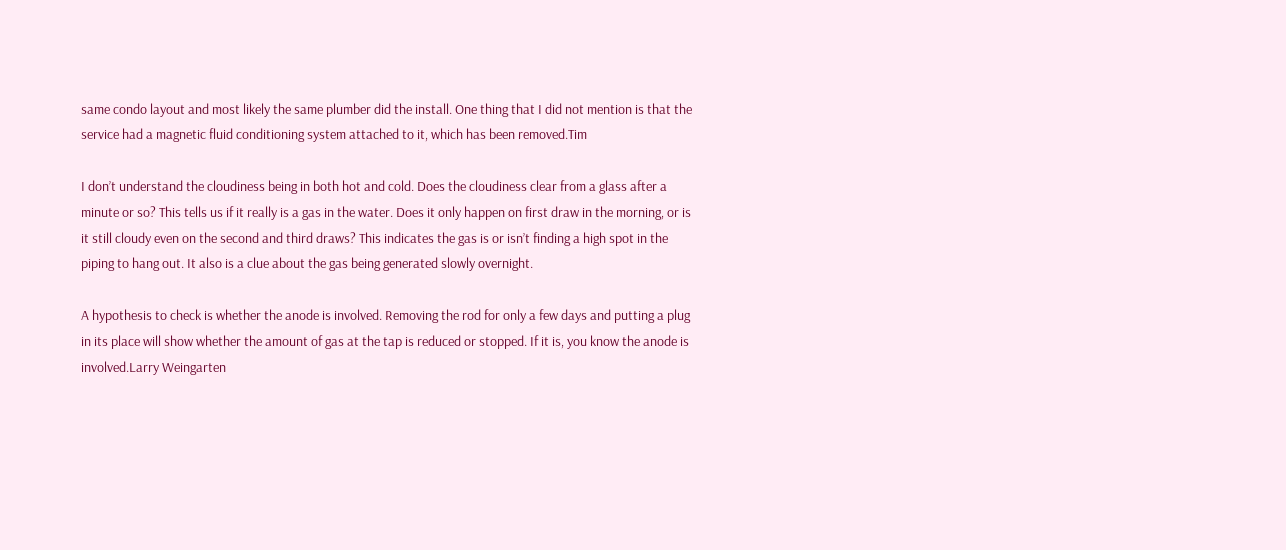same condo layout and most likely the same plumber did the install. One thing that I did not mention is that the service had a magnetic fluid conditioning system attached to it, which has been removed.Tim

I don’t understand the cloudiness being in both hot and cold. Does the cloudiness clear from a glass after a minute or so? This tells us if it really is a gas in the water. Does it only happen on first draw in the morning, or is it still cloudy even on the second and third draws? This indicates the gas is or isn’t finding a high spot in the piping to hang out. It also is a clue about the gas being generated slowly overnight.

A hypothesis to check is whether the anode is involved. Removing the rod for only a few days and putting a plug in its place will show whether the amount of gas at the tap is reduced or stopped. If it is, you know the anode is involved.Larry Weingarten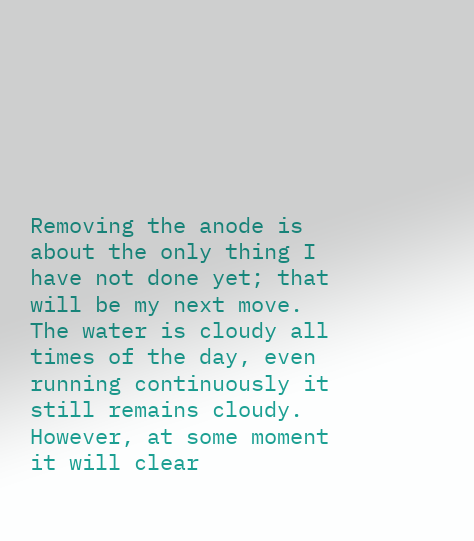Removing the anode is about the only thing I have not done yet; that will be my next move. The water is cloudy all times of the day, even running continuously it still remains cloudy. However, at some moment it will clear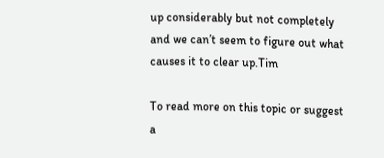up considerably but not completely and we can’t seem to figure out what causes it to clear up.Tim

To read more on this topic or suggest a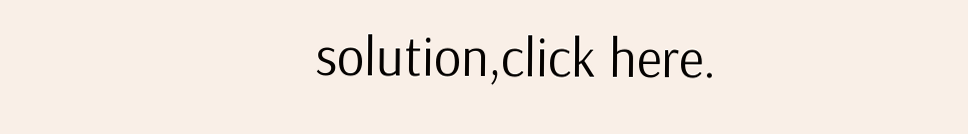solution,click here.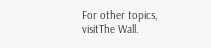For other topics, visitThe Wall.